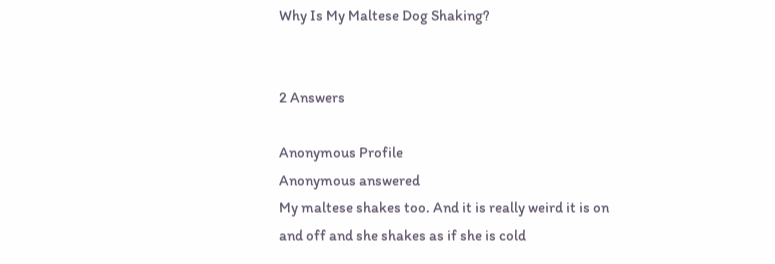Why Is My Maltese Dog Shaking?


2 Answers

Anonymous Profile
Anonymous answered
My maltese shakes too. And it is really weird it is on and off and she shakes as if she is cold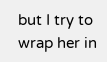but I try to wrap her in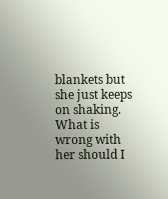blankets but she just keeps on shaking. What is wrong with her should I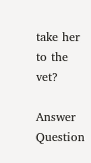take her to the vet?

Answer Question